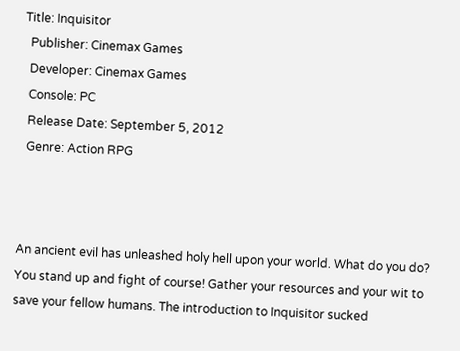Title: Inquisitor
  Publisher: Cinemax Games
  Developer: Cinemax Games
  Console: PC
  Release Date: September 5, 2012
  Genre: Action RPG



An ancient evil has unleashed holy hell upon your world. What do you do? You stand up and fight of course! Gather your resources and your wit to save your fellow humans. The introduction to Inquisitor sucked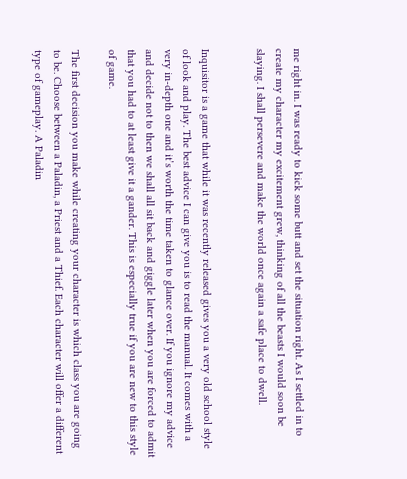me right in. I was ready to kick some butt and set the situation right. As I settled in to create my character my excitement grew, thinking of all the beasts I would soon be slaying. I shall persevere and make the world once again a safe place to dwell.


Inquisitor is a game that while it was recently released gives you a very old school style of look and play. The best advice I can give you is to read the manual. It comes with a very in-depth one and it’s worth the time taken to glance over. If you ignore my advice and decide not to then we shall all sit back and giggle later when you are forced to admit that you had to at least give it a gander. This is especially true if you are new to this style of game.

The first decision you make while creating your character is which class you are going to be. Choose between a Paladin, a Priest and a Thief. Each character will offer a different type of gameplay. A Paladin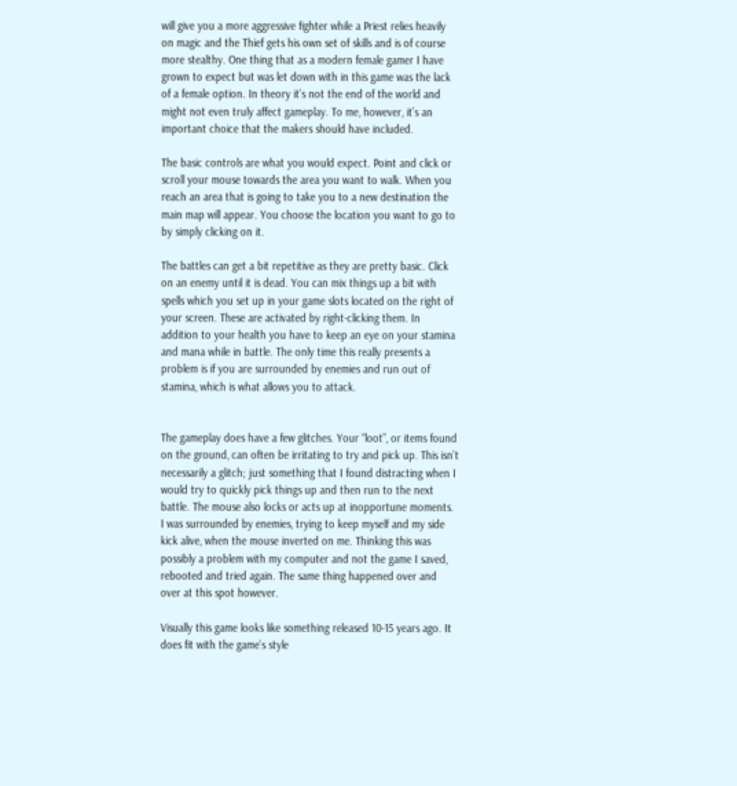will give you a more aggressive fighter while a Priest relies heavily on magic and the Thief gets his own set of skills and is of course more stealthy. One thing that as a modern female gamer I have grown to expect but was let down with in this game was the lack of a female option. In theory it’s not the end of the world and might not even truly affect gameplay. To me, however, it’s an important choice that the makers should have included.

The basic controls are what you would expect. Point and click or scroll your mouse towards the area you want to walk. When you reach an area that is going to take you to a new destination the main map will appear. You choose the location you want to go to by simply clicking on it.

The battles can get a bit repetitive as they are pretty basic. Click on an enemy until it is dead. You can mix things up a bit with spells which you set up in your game slots located on the right of your screen. These are activated by right-clicking them. In addition to your health you have to keep an eye on your stamina and mana while in battle. The only time this really presents a problem is if you are surrounded by enemies and run out of stamina, which is what allows you to attack.


The gameplay does have a few glitches. Your “loot”, or items found on the ground, can often be irritating to try and pick up. This isn’t necessarily a glitch; just something that I found distracting when I would try to quickly pick things up and then run to the next battle. The mouse also locks or acts up at inopportune moments. I was surrounded by enemies, trying to keep myself and my side kick alive, when the mouse inverted on me. Thinking this was possibly a problem with my computer and not the game I saved, rebooted and tried again. The same thing happened over and over at this spot however.

Visually this game looks like something released 10-15 years ago. It does fit with the game’s style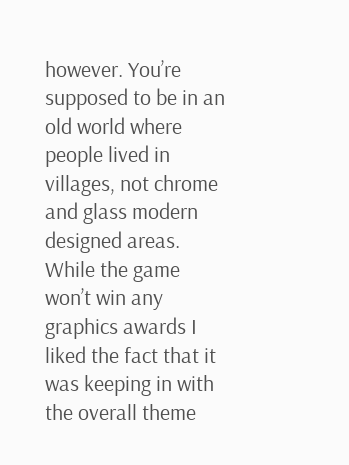however. You’re supposed to be in an old world where people lived in villages, not chrome and glass modern designed areas. While the game won’t win any graphics awards I liked the fact that it was keeping in with the overall theme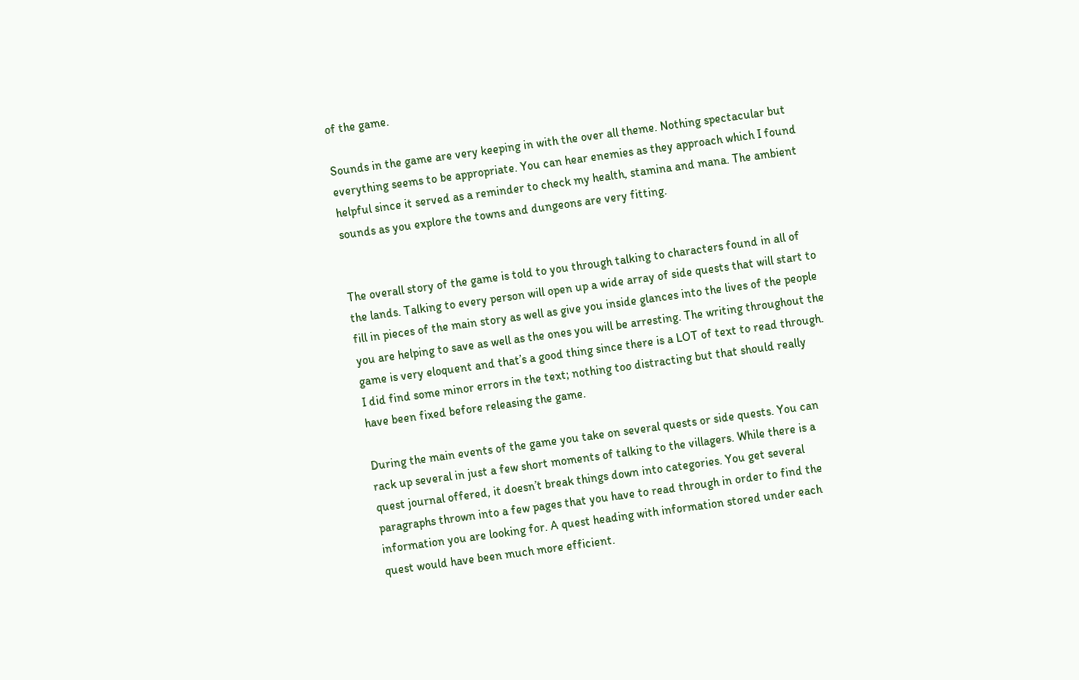of the game.

Sounds in the game are very keeping in with the over all theme. Nothing spectacular but everything seems to be appropriate. You can hear enemies as they approach which I found helpful since it served as a reminder to check my health, stamina and mana. The ambient sounds as you explore the towns and dungeons are very fitting.


The overall story of the game is told to you through talking to characters found in all of the lands. Talking to every person will open up a wide array of side quests that will start to fill in pieces of the main story as well as give you inside glances into the lives of the people you are helping to save as well as the ones you will be arresting. The writing throughout the game is very eloquent and that’s a good thing since there is a LOT of text to read through. I did find some minor errors in the text; nothing too distracting but that should really have been fixed before releasing the game.

During the main events of the game you take on several quests or side quests. You can rack up several in just a few short moments of talking to the villagers. While there is a quest journal offered, it doesn’t break things down into categories. You get several paragraphs thrown into a few pages that you have to read through in order to find the information you are looking for. A quest heading with information stored under each quest would have been much more efficient.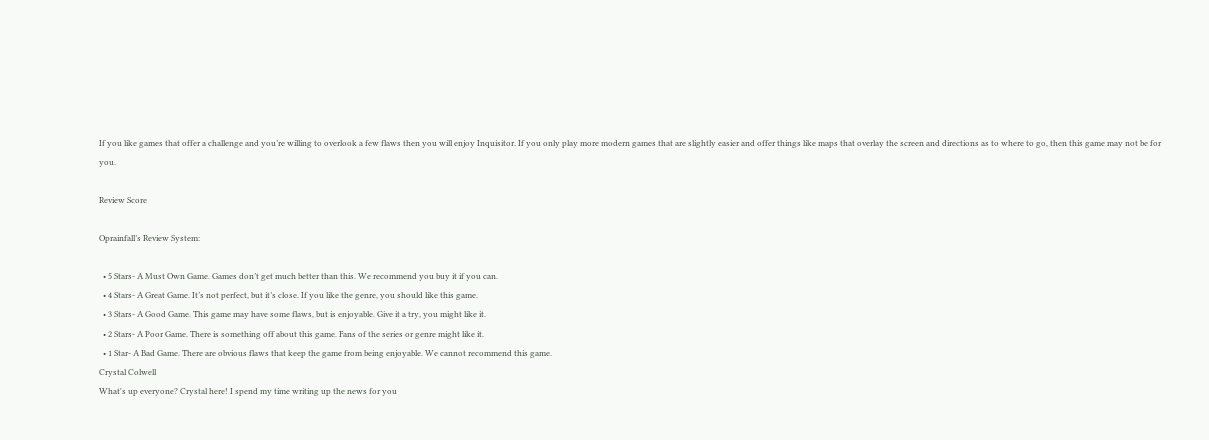If you like games that offer a challenge and you’re willing to overlook a few flaws then you will enjoy Inquisitor. If you only play more modern games that are slightly easier and offer things like maps that overlay the screen and directions as to where to go, then this game may not be for you.

Review Score

Oprainfall’s Review System:

  • 5 Stars- A Must Own Game. Games don’t get much better than this. We recommend you buy it if you can.
  • 4 Stars- A Great Game. It’s not perfect, but it’s close. If you like the genre, you should like this game.
  • 3 Stars- A Good Game. This game may have some flaws, but is enjoyable. Give it a try, you might like it.
  • 2 Stars- A Poor Game. There is something off about this game. Fans of the series or genre might like it.
  • 1 Star- A Bad Game. There are obvious flaws that keep the game from being enjoyable. We cannot recommend this game.
Crystal Colwell
What's up everyone? Crystal here! I spend my time writing up the news for you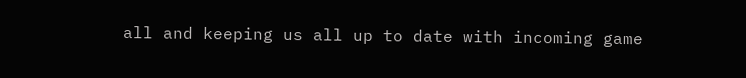all and keeping us all up to date with incoming game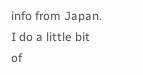info from Japan. I do a little bit of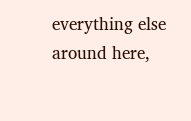everything else around here,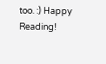too. :) Happy Reading!